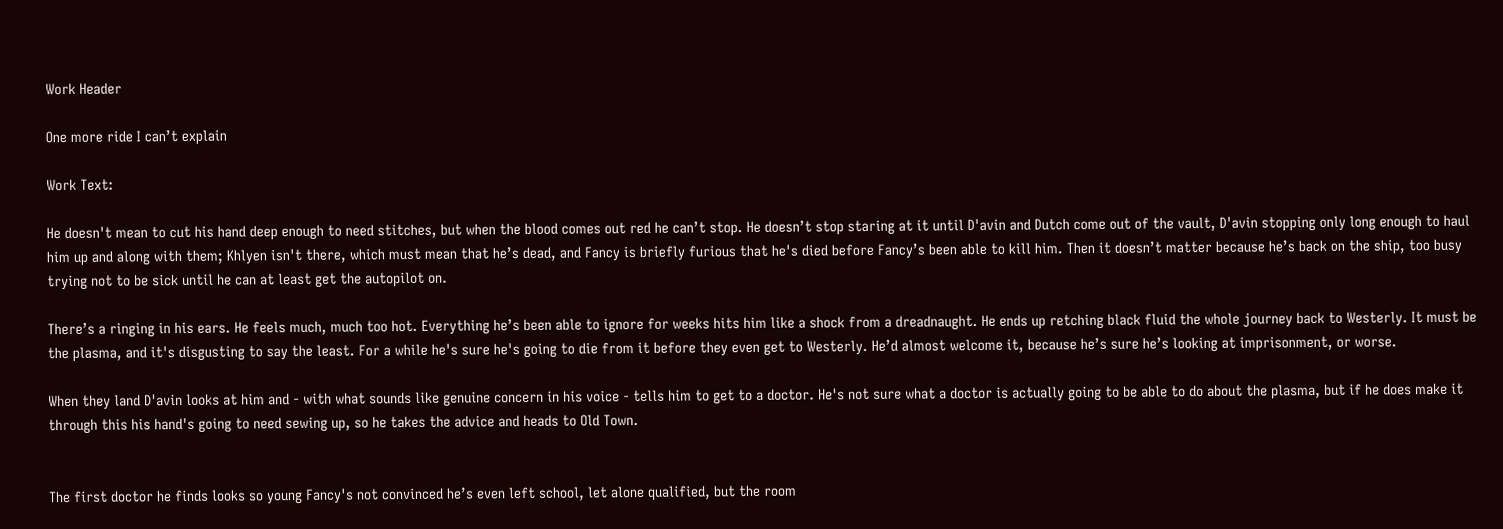Work Header

One more ride I can’t explain

Work Text:

He doesn't mean to cut his hand deep enough to need stitches, but when the blood comes out red he can’t stop. He doesn’t stop staring at it until D'avin and Dutch come out of the vault, D'avin stopping only long enough to haul him up and along with them; Khlyen isn't there, which must mean that he’s dead, and Fancy is briefly furious that he's died before Fancy’s been able to kill him. Then it doesn’t matter because he’s back on the ship, too busy trying not to be sick until he can at least get the autopilot on.

There’s a ringing in his ears. He feels much, much too hot. Everything he’s been able to ignore for weeks hits him like a shock from a dreadnaught. He ends up retching black fluid the whole journey back to Westerly. It must be the plasma, and it's disgusting to say the least. For a while he's sure he's going to die from it before they even get to Westerly. He’d almost welcome it, because he’s sure he’s looking at imprisonment, or worse.

When they land D'avin looks at him and - with what sounds like genuine concern in his voice - tells him to get to a doctor. He's not sure what a doctor is actually going to be able to do about the plasma, but if he does make it through this his hand's going to need sewing up, so he takes the advice and heads to Old Town.


The first doctor he finds looks so young Fancy's not convinced he’s even left school, let alone qualified, but the room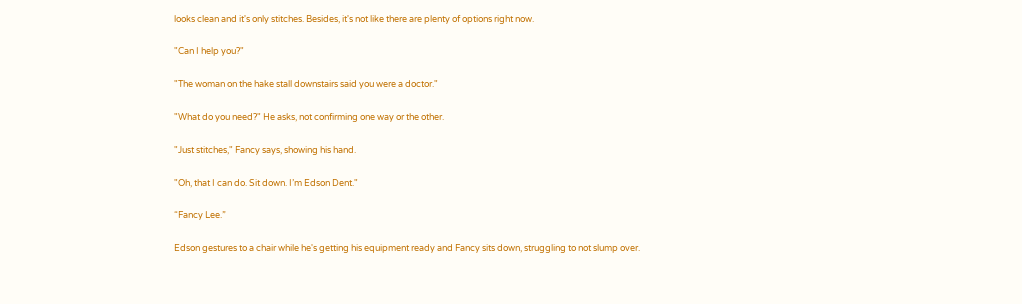looks clean and it's only stitches. Besides, it's not like there are plenty of options right now.

"Can I help you?"

"The woman on the hake stall downstairs said you were a doctor."

"What do you need?" He asks, not confirming one way or the other.

"Just stitches," Fancy says, showing his hand.

"Oh, that I can do. Sit down. I’m Edson Dent."

“Fancy Lee.”

Edson gestures to a chair while he's getting his equipment ready and Fancy sits down, struggling to not slump over.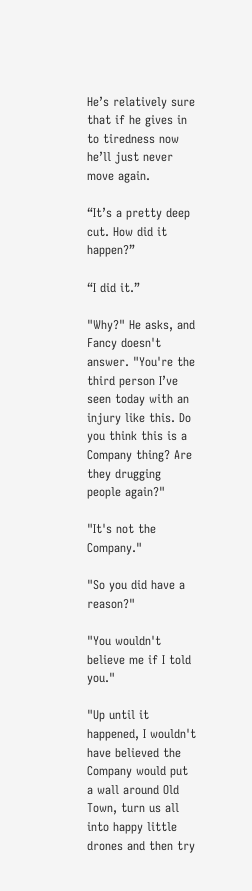He’s relatively sure that if he gives in to tiredness now he’ll just never move again.

“It’s a pretty deep cut. How did it happen?”

“I did it.”

"Why?" He asks, and Fancy doesn't answer. "You're the third person I’ve seen today with an injury like this. Do you think this is a Company thing? Are they drugging people again?"

"It's not the Company."

"So you did have a reason?"

"You wouldn't believe me if I told you."

"Up until it happened, I wouldn't have believed the Company would put a wall around Old Town, turn us all into happy little drones and then try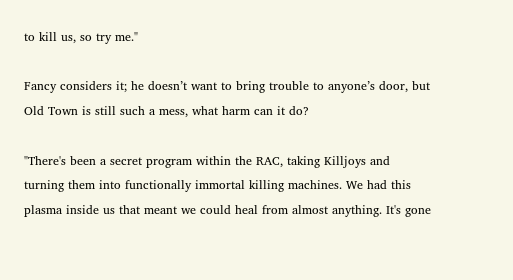to kill us, so try me."

Fancy considers it; he doesn’t want to bring trouble to anyone’s door, but Old Town is still such a mess, what harm can it do?

"There's been a secret program within the RAC, taking Killjoys and turning them into functionally immortal killing machines. We had this plasma inside us that meant we could heal from almost anything. It's gone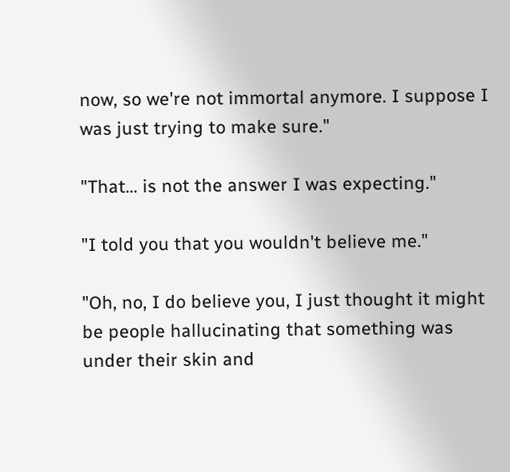now, so we're not immortal anymore. I suppose I was just trying to make sure."

"That... is not the answer I was expecting."

"I told you that you wouldn't believe me."

"Oh, no, I do believe you, I just thought it might be people hallucinating that something was under their skin and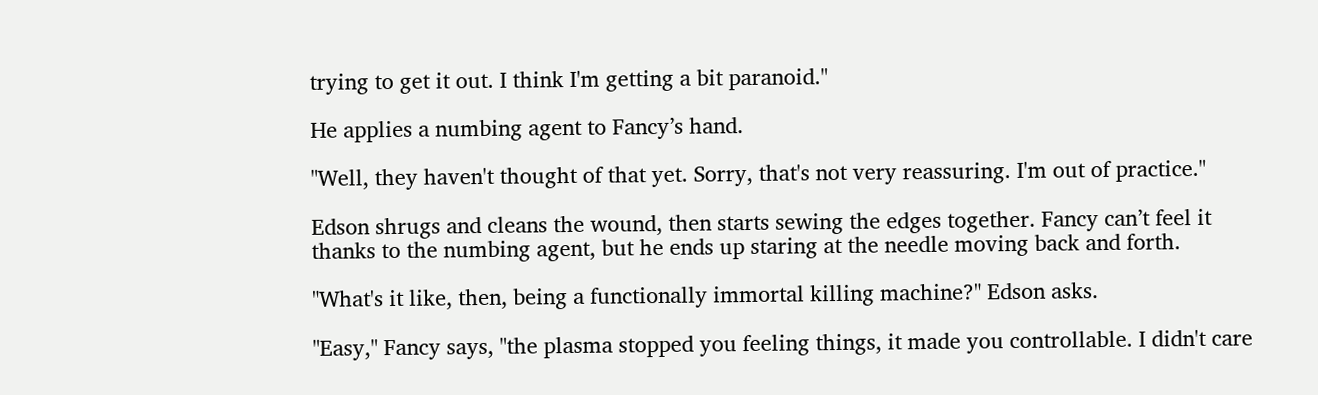trying to get it out. I think I'm getting a bit paranoid."

He applies a numbing agent to Fancy’s hand.

"Well, they haven't thought of that yet. Sorry, that's not very reassuring. I'm out of practice."

Edson shrugs and cleans the wound, then starts sewing the edges together. Fancy can’t feel it thanks to the numbing agent, but he ends up staring at the needle moving back and forth.

"What's it like, then, being a functionally immortal killing machine?" Edson asks.

"Easy," Fancy says, "the plasma stopped you feeling things, it made you controllable. I didn't care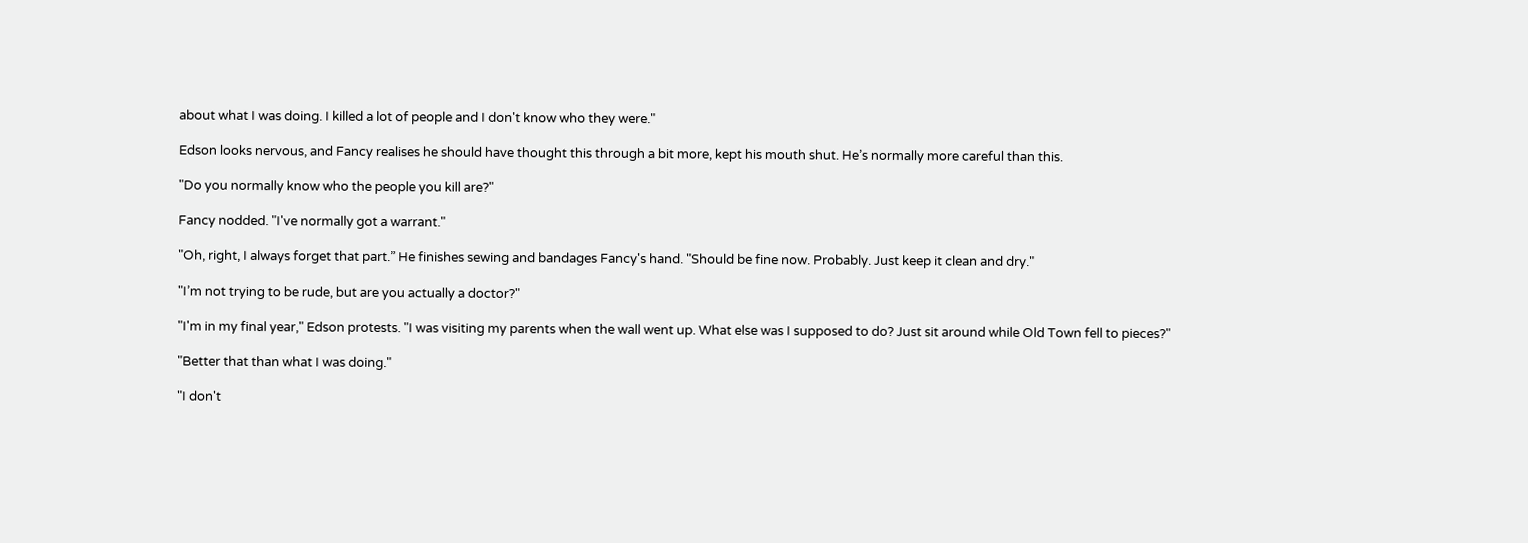about what I was doing. I killed a lot of people and I don't know who they were."

Edson looks nervous, and Fancy realises he should have thought this through a bit more, kept his mouth shut. He’s normally more careful than this.

"Do you normally know who the people you kill are?"

Fancy nodded. "I've normally got a warrant."

"Oh, right, I always forget that part.” He finishes sewing and bandages Fancy's hand. "Should be fine now. Probably. Just keep it clean and dry."

"I’m not trying to be rude, but are you actually a doctor?"

"I'm in my final year," Edson protests. "I was visiting my parents when the wall went up. What else was I supposed to do? Just sit around while Old Town fell to pieces?"

"Better that than what I was doing."

"I don't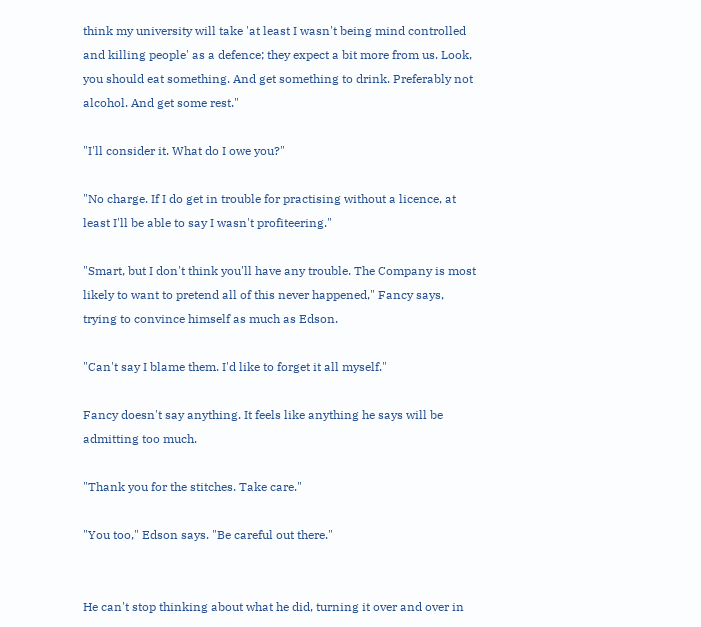think my university will take 'at least I wasn't being mind controlled and killing people' as a defence; they expect a bit more from us. Look, you should eat something. And get something to drink. Preferably not alcohol. And get some rest."

"I'll consider it. What do I owe you?"

"No charge. If I do get in trouble for practising without a licence, at least I'll be able to say I wasn't profiteering."

"Smart, but I don't think you'll have any trouble. The Company is most likely to want to pretend all of this never happened," Fancy says, trying to convince himself as much as Edson.

"Can't say I blame them. I'd like to forget it all myself."

Fancy doesn't say anything. It feels like anything he says will be admitting too much.

"Thank you for the stitches. Take care."

"You too," Edson says. "Be careful out there."


He can't stop thinking about what he did, turning it over and over in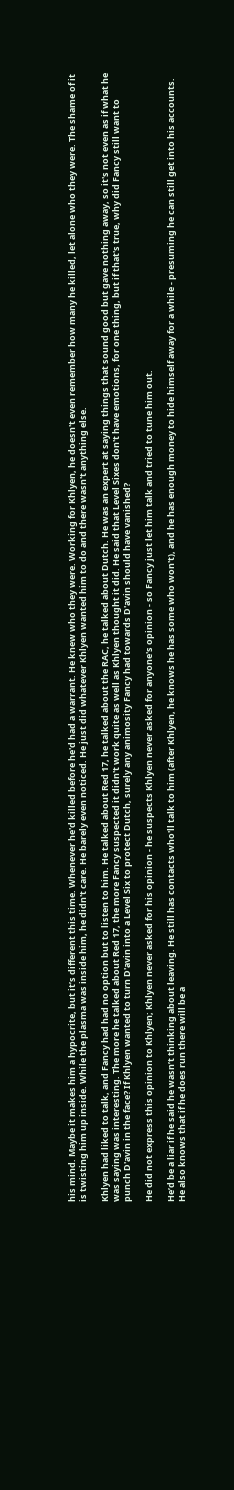his mind. Maybe it makes him a hypocrite, but it’s different this time. Whenever he'd killed before he'd had a warrant. He knew who they were. Working for Khlyen, he doesn't even remember how many he killed, let alone who they were. The shame of it is twisting him up inside. While the plasma was inside him, he didn't care. He barely even noticed. He just did whatever Khlyen wanted him to do and there wasn't anything else.

Khlyen had liked to talk, and Fancy had had no option but to listen to him. He talked about Red 17, he talked about the RAC, he talked about Dutch. He was an expert at saying things that sound good but gave nothing away, so it's not even as if what he was saying was interesting. The more he talked about Red 17, the more Fancy suspected it didn't work quite as well as Khlyen thought it did. He said that Level Sixes don't have emotions, for one thing, but if that's true, why did Fancy still want to punch D'avin in the face? If Khlyen wanted to turn D'avin into a Level Six to protect Dutch, surely any animosity Fancy had towards D'avin should have vanished?

He did not express this opinion to Khlyen; Khlyen never asked for his opinion - he suspects Khlyen never asked for anyone's opinion - so Fancy just let him talk and tried to tune him out.

He’d be a liar if he said he wasn’t thinking about leaving. He still has contacts who'll talk to him (after Khlyen, he knows he has some who won't), and he has enough money to hide himself away for a while - presuming he can still get into his accounts. He also knows that if he does run there will be a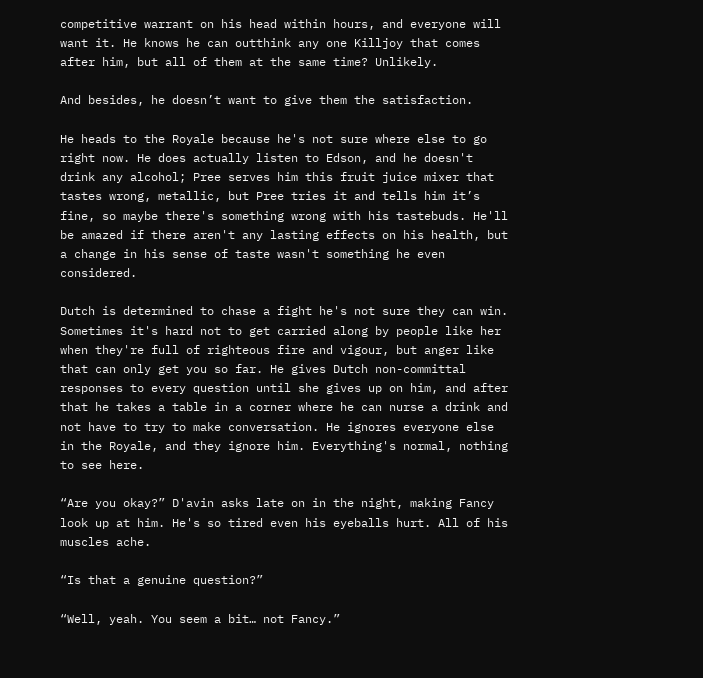competitive warrant on his head within hours, and everyone will want it. He knows he can outthink any one Killjoy that comes after him, but all of them at the same time? Unlikely.

And besides, he doesn’t want to give them the satisfaction.

He heads to the Royale because he's not sure where else to go right now. He does actually listen to Edson, and he doesn't drink any alcohol; Pree serves him this fruit juice mixer that tastes wrong, metallic, but Pree tries it and tells him it’s fine, so maybe there's something wrong with his tastebuds. He'll be amazed if there aren't any lasting effects on his health, but a change in his sense of taste wasn't something he even considered.

Dutch is determined to chase a fight he's not sure they can win. Sometimes it's hard not to get carried along by people like her when they're full of righteous fire and vigour, but anger like that can only get you so far. He gives Dutch non-committal responses to every question until she gives up on him, and after that he takes a table in a corner where he can nurse a drink and not have to try to make conversation. He ignores everyone else in the Royale, and they ignore him. Everything's normal, nothing to see here.

“Are you okay?” D'avin asks late on in the night, making Fancy look up at him. He's so tired even his eyeballs hurt. All of his muscles ache.

“Is that a genuine question?”

“Well, yeah. You seem a bit… not Fancy.”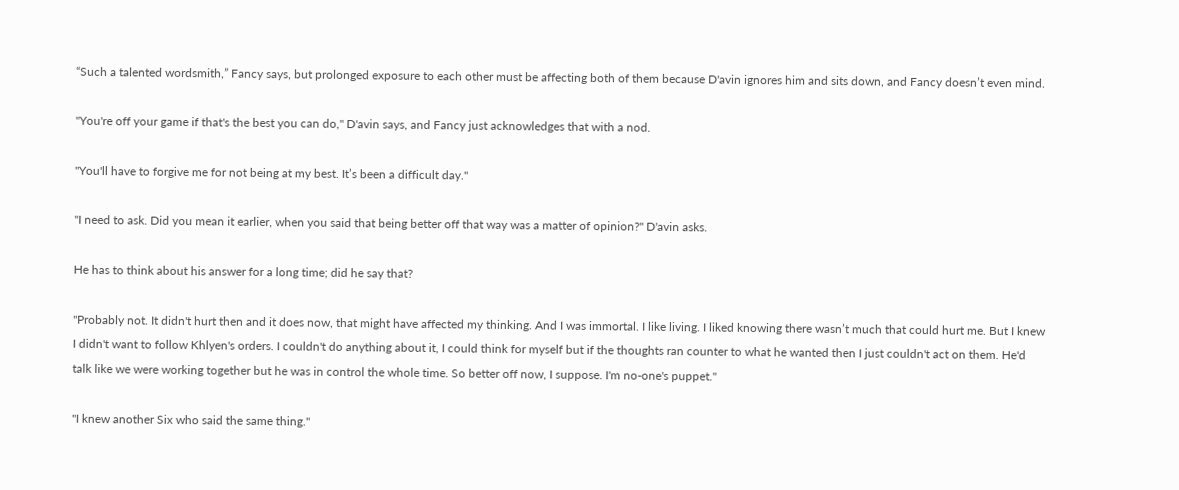“Such a talented wordsmith,” Fancy says, but prolonged exposure to each other must be affecting both of them because D'avin ignores him and sits down, and Fancy doesn’t even mind.

"You're off your game if that's the best you can do," D'avin says, and Fancy just acknowledges that with a nod.

"You'll have to forgive me for not being at my best. It’s been a difficult day."

"I need to ask. Did you mean it earlier, when you said that being better off that way was a matter of opinion?" D'avin asks.

He has to think about his answer for a long time; did he say that?

"Probably not. It didn't hurt then and it does now, that might have affected my thinking. And I was immortal. I like living. I liked knowing there wasn’t much that could hurt me. But I knew I didn't want to follow Khlyen's orders. I couldn't do anything about it, I could think for myself but if the thoughts ran counter to what he wanted then I just couldn't act on them. He'd talk like we were working together but he was in control the whole time. So better off now, I suppose. I'm no-one's puppet."

"I knew another Six who said the same thing."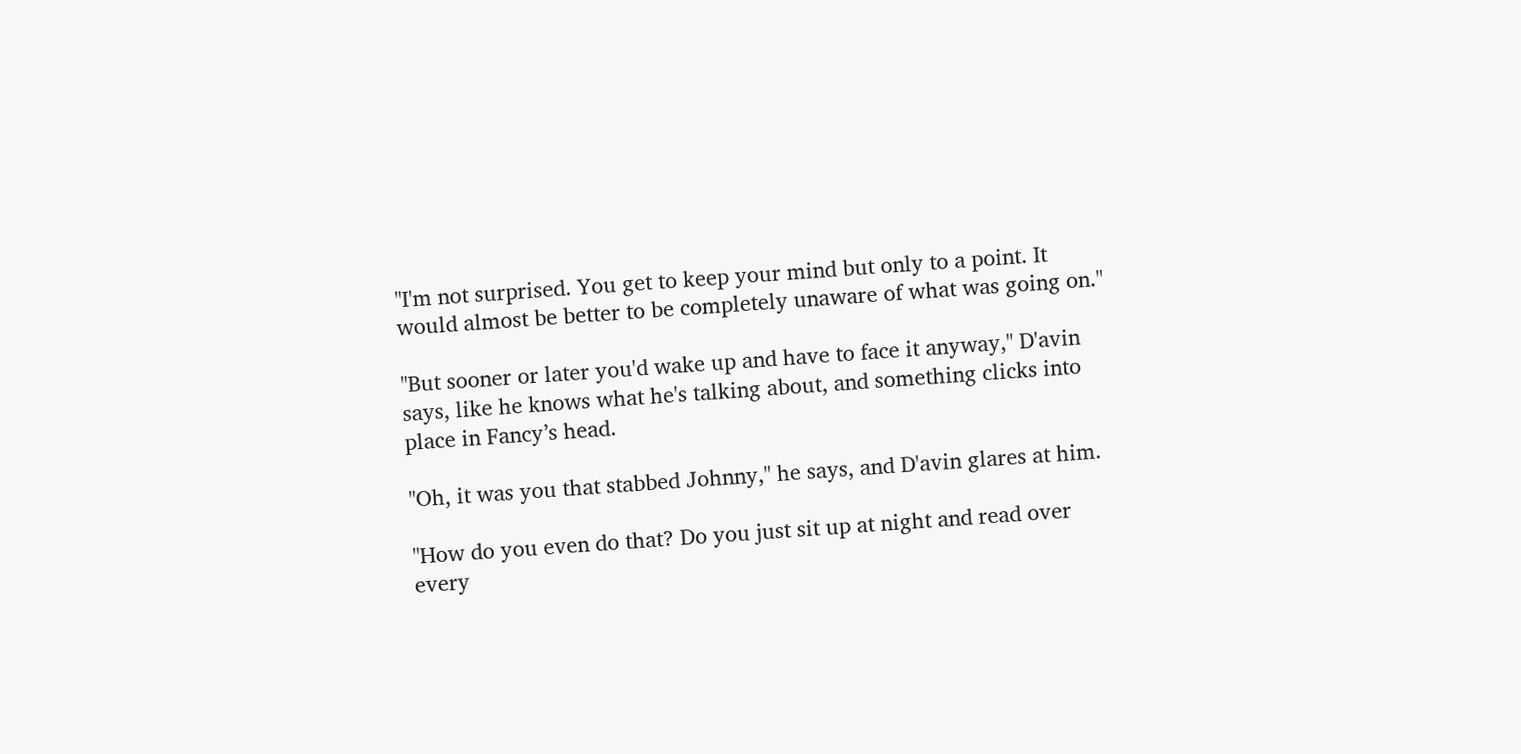"I'm not surprised. You get to keep your mind but only to a point. It would almost be better to be completely unaware of what was going on."

"But sooner or later you'd wake up and have to face it anyway," D'avin says, like he knows what he's talking about, and something clicks into place in Fancy’s head.

"Oh, it was you that stabbed Johnny," he says, and D'avin glares at him.

"How do you even do that? Do you just sit up at night and read over every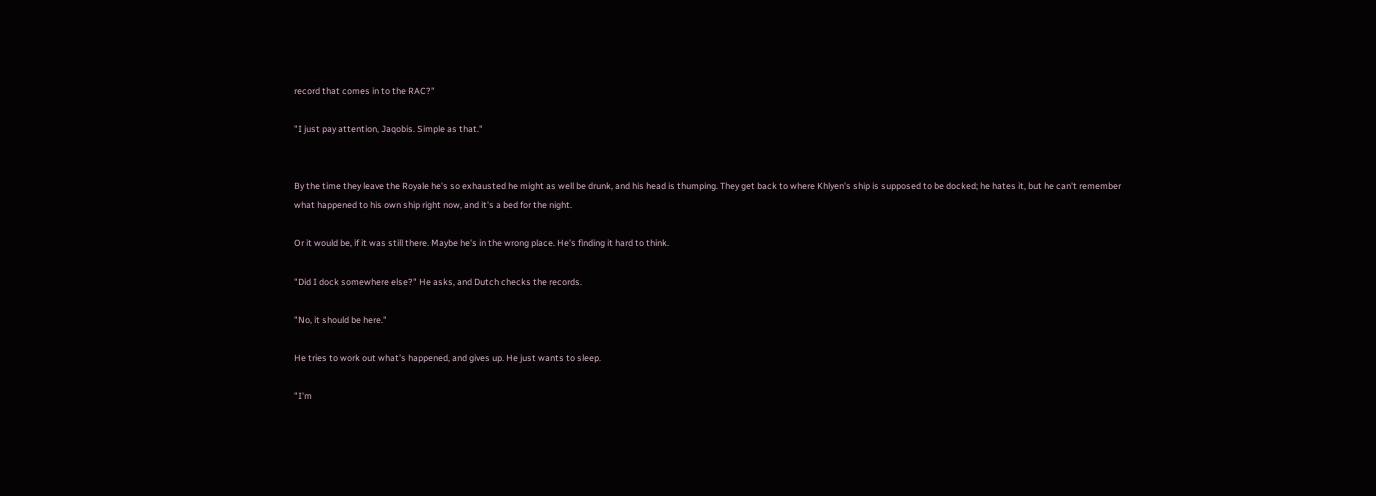record that comes in to the RAC?"

"I just pay attention, Jaqobis. Simple as that."


By the time they leave the Royale he's so exhausted he might as well be drunk, and his head is thumping. They get back to where Khlyen's ship is supposed to be docked; he hates it, but he can't remember what happened to his own ship right now, and it's a bed for the night.

Or it would be, if it was still there. Maybe he's in the wrong place. He's finding it hard to think.

"Did I dock somewhere else?" He asks, and Dutch checks the records.

"No, it should be here."

He tries to work out what's happened, and gives up. He just wants to sleep.

"I'm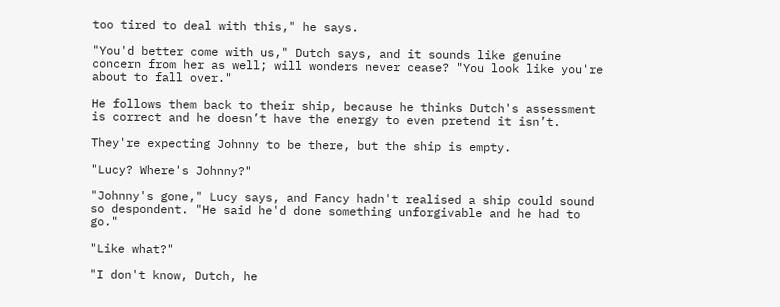too tired to deal with this," he says.

"You'd better come with us," Dutch says, and it sounds like genuine concern from her as well; will wonders never cease? "You look like you're about to fall over."

He follows them back to their ship, because he thinks Dutch's assessment is correct and he doesn’t have the energy to even pretend it isn’t.

They're expecting Johnny to be there, but the ship is empty.

"Lucy? Where's Johnny?"

"Johnny's gone," Lucy says, and Fancy hadn't realised a ship could sound so despondent. "He said he'd done something unforgivable and he had to go."

"Like what?"

"I don't know, Dutch, he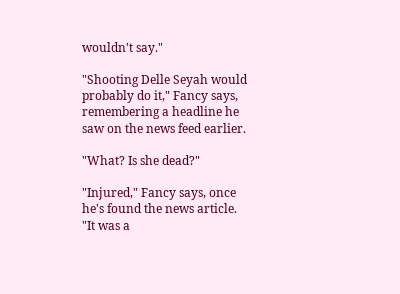wouldn't say."

"Shooting Delle Seyah would probably do it," Fancy says, remembering a headline he saw on the news feed earlier.

"What? Is she dead?"

"Injured," Fancy says, once he's found the news article. "It was a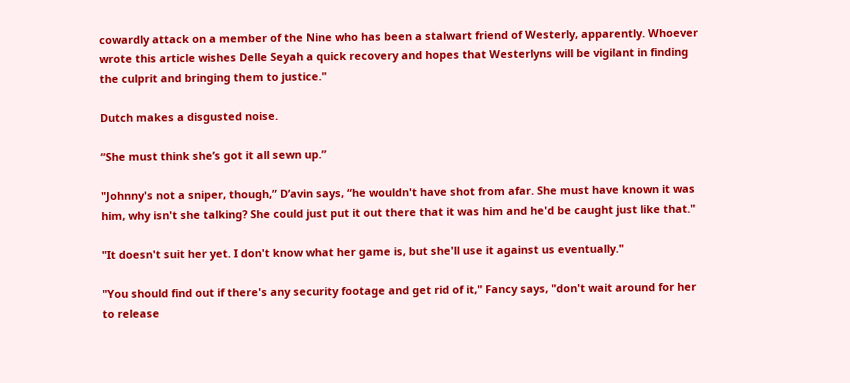cowardly attack on a member of the Nine who has been a stalwart friend of Westerly, apparently. Whoever wrote this article wishes Delle Seyah a quick recovery and hopes that Westerlyns will be vigilant in finding the culprit and bringing them to justice."

Dutch makes a disgusted noise.

“She must think she’s got it all sewn up.”

"Johnny's not a sniper, though,” D’avin says, “he wouldn't have shot from afar. She must have known it was him, why isn't she talking? She could just put it out there that it was him and he'd be caught just like that."

"It doesn't suit her yet. I don't know what her game is, but she'll use it against us eventually."

"You should find out if there's any security footage and get rid of it," Fancy says, "don't wait around for her to release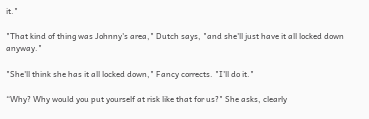it."

"That kind of thing was Johnny's area," Dutch says, "and she'll just have it all locked down anyway."

"She'll think she has it all locked down," Fancy corrects. "I'll do it."

“Why? Why would you put yourself at risk like that for us?" She asks, clearly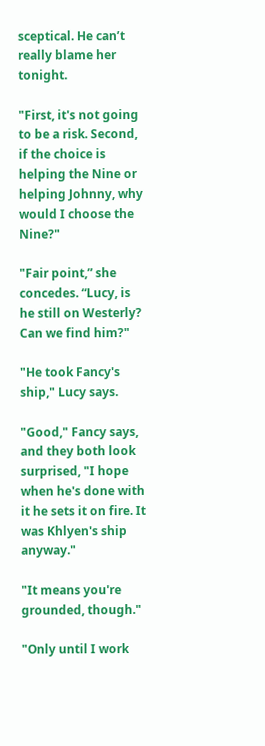sceptical. He can’t really blame her tonight.

"First, it's not going to be a risk. Second, if the choice is helping the Nine or helping Johnny, why would I choose the Nine?"

"Fair point,” she concedes. “Lucy, is he still on Westerly? Can we find him?"

"He took Fancy's ship," Lucy says.

"Good," Fancy says, and they both look surprised, "I hope when he's done with it he sets it on fire. It was Khlyen's ship anyway."

"It means you're grounded, though."

"Only until I work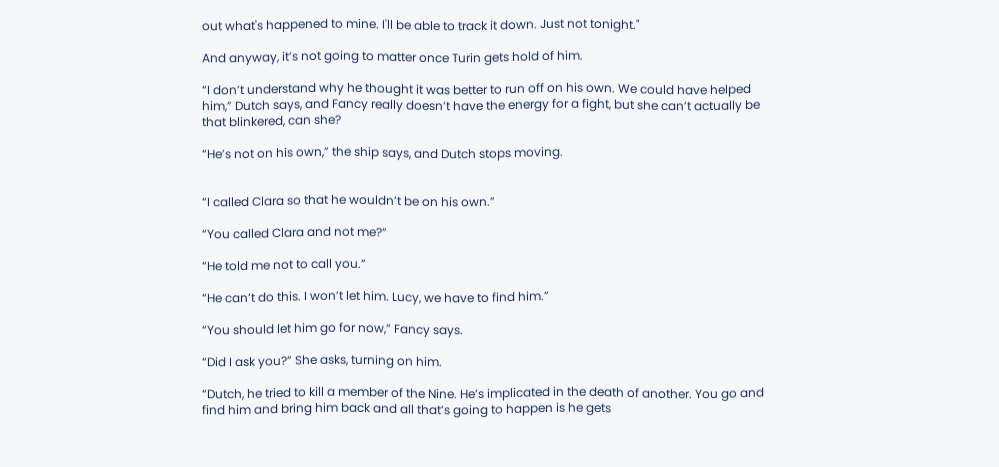out what's happened to mine. I'll be able to track it down. Just not tonight."

And anyway, it’s not going to matter once Turin gets hold of him.

“I don’t understand why he thought it was better to run off on his own. We could have helped him,” Dutch says, and Fancy really doesn’t have the energy for a fight, but she can’t actually be that blinkered, can she?

“He’s not on his own,” the ship says, and Dutch stops moving.


“I called Clara so that he wouldn’t be on his own.”

“You called Clara and not me?”

“He told me not to call you.”

“He can’t do this. I won’t let him. Lucy, we have to find him.”

“You should let him go for now,” Fancy says.

“Did I ask you?” She asks, turning on him.

“Dutch, he tried to kill a member of the Nine. He’s implicated in the death of another. You go and find him and bring him back and all that’s going to happen is he gets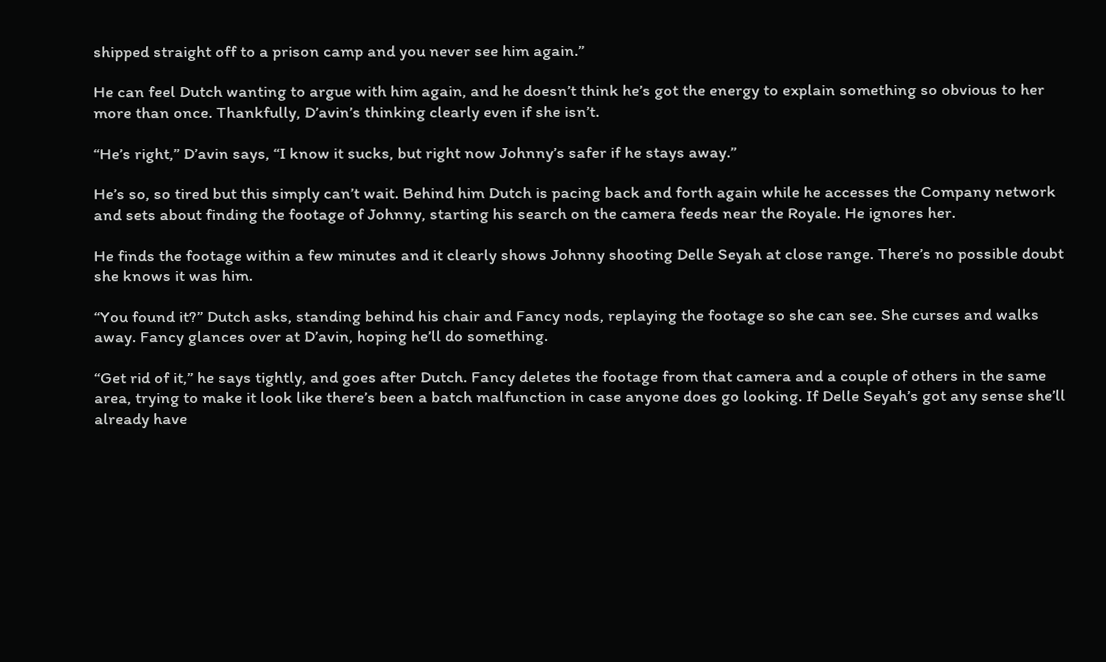shipped straight off to a prison camp and you never see him again.”

He can feel Dutch wanting to argue with him again, and he doesn’t think he’s got the energy to explain something so obvious to her more than once. Thankfully, D’avin’s thinking clearly even if she isn’t.

“He’s right,” D’avin says, “I know it sucks, but right now Johnny’s safer if he stays away.”

He’s so, so tired but this simply can’t wait. Behind him Dutch is pacing back and forth again while he accesses the Company network and sets about finding the footage of Johnny, starting his search on the camera feeds near the Royale. He ignores her.

He finds the footage within a few minutes and it clearly shows Johnny shooting Delle Seyah at close range. There’s no possible doubt she knows it was him.

“You found it?” Dutch asks, standing behind his chair and Fancy nods, replaying the footage so she can see. She curses and walks away. Fancy glances over at D’avin, hoping he’ll do something.

“Get rid of it,” he says tightly, and goes after Dutch. Fancy deletes the footage from that camera and a couple of others in the same area, trying to make it look like there’s been a batch malfunction in case anyone does go looking. If Delle Seyah’s got any sense she’ll already have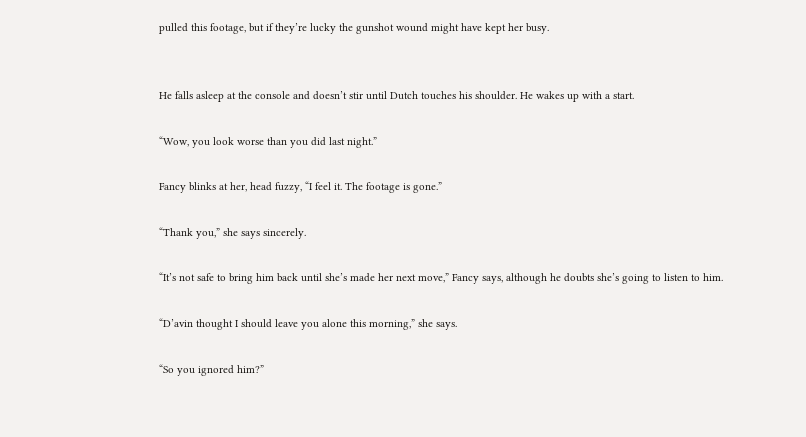pulled this footage, but if they’re lucky the gunshot wound might have kept her busy.


He falls asleep at the console and doesn’t stir until Dutch touches his shoulder. He wakes up with a start.

“Wow, you look worse than you did last night.”

Fancy blinks at her, head fuzzy, “I feel it. The footage is gone.”

“Thank you,” she says sincerely.

“It’s not safe to bring him back until she’s made her next move,” Fancy says, although he doubts she’s going to listen to him.

“D’avin thought I should leave you alone this morning,” she says.

“So you ignored him?”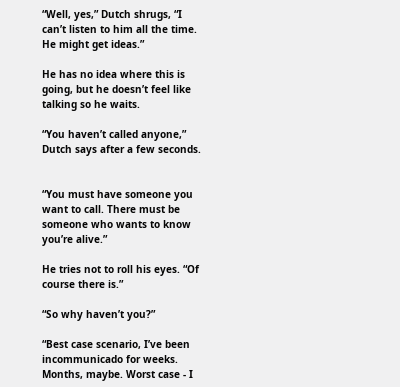“Well, yes,” Dutch shrugs, “I can’t listen to him all the time. He might get ideas.”

He has no idea where this is going, but he doesn’t feel like talking so he waits.

“You haven’t called anyone,” Dutch says after a few seconds.


“You must have someone you want to call. There must be someone who wants to know you’re alive.”

He tries not to roll his eyes. “Of course there is.”

“So why haven’t you?”

“Best case scenario, I’ve been incommunicado for weeks. Months, maybe. Worst case - I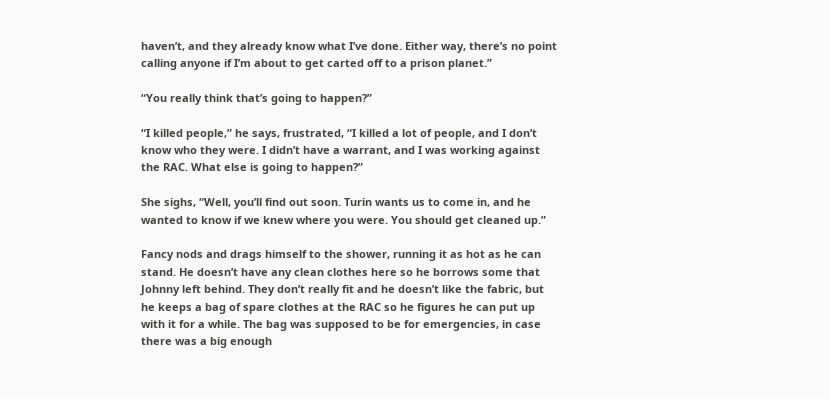haven’t, and they already know what I’ve done. Either way, there’s no point calling anyone if I’m about to get carted off to a prison planet.”

“You really think that’s going to happen?”

“I killed people,” he says, frustrated, “I killed a lot of people, and I don’t know who they were. I didn’t have a warrant, and I was working against the RAC. What else is going to happen?”

She sighs, “Well, you’ll find out soon. Turin wants us to come in, and he wanted to know if we knew where you were. You should get cleaned up.”

Fancy nods and drags himself to the shower, running it as hot as he can stand. He doesn’t have any clean clothes here so he borrows some that Johnny left behind. They don’t really fit and he doesn’t like the fabric, but he keeps a bag of spare clothes at the RAC so he figures he can put up with it for a while. The bag was supposed to be for emergencies, in case there was a big enough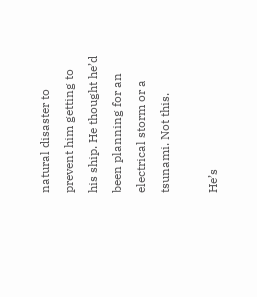natural disaster to prevent him getting to his ship. He thought he’d been planning for an electrical storm or a tsunami. Not this.

He’s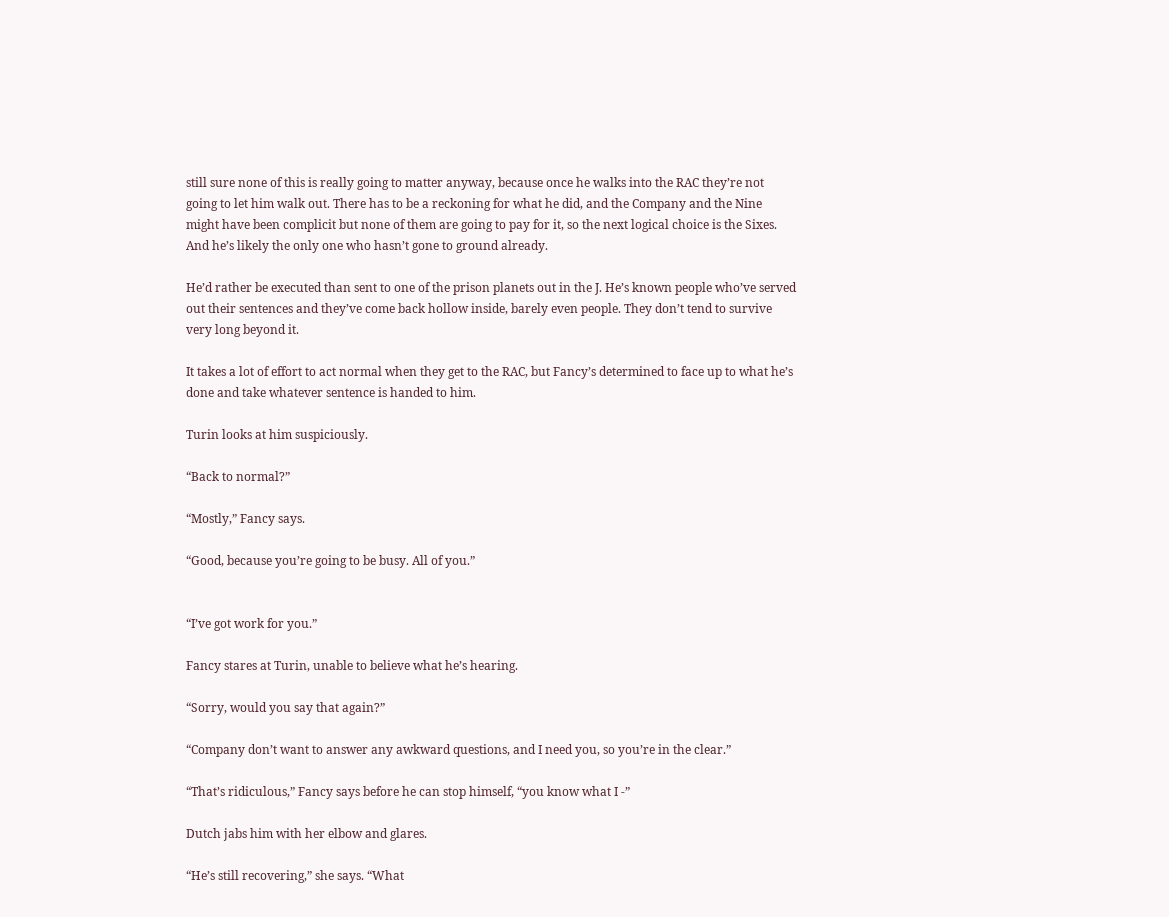still sure none of this is really going to matter anyway, because once he walks into the RAC they’re not going to let him walk out. There has to be a reckoning for what he did, and the Company and the Nine might have been complicit but none of them are going to pay for it, so the next logical choice is the Sixes. And he’s likely the only one who hasn’t gone to ground already.

He’d rather be executed than sent to one of the prison planets out in the J. He’s known people who’ve served out their sentences and they’ve come back hollow inside, barely even people. They don’t tend to survive very long beyond it.

It takes a lot of effort to act normal when they get to the RAC, but Fancy’s determined to face up to what he’s done and take whatever sentence is handed to him.

Turin looks at him suspiciously.

“Back to normal?”

“Mostly,” Fancy says.

“Good, because you’re going to be busy. All of you.”


“I’ve got work for you.”

Fancy stares at Turin, unable to believe what he’s hearing.

“Sorry, would you say that again?”

“Company don’t want to answer any awkward questions, and I need you, so you’re in the clear.”

“That’s ridiculous,” Fancy says before he can stop himself, “you know what I -”

Dutch jabs him with her elbow and glares.

“He’s still recovering,” she says. “What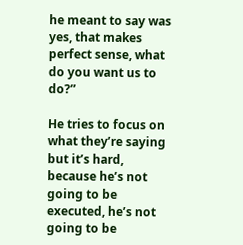he meant to say was yes, that makes perfect sense, what do you want us to do?”

He tries to focus on what they’re saying but it’s hard, because he’s not going to be executed, he’s not going to be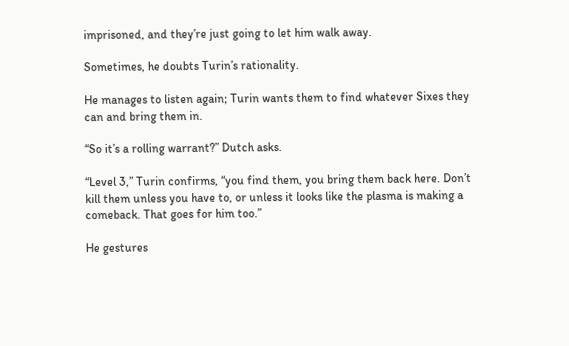imprisoned, and they’re just going to let him walk away.

Sometimes, he doubts Turin’s rationality.

He manages to listen again; Turin wants them to find whatever Sixes they can and bring them in.

“So it’s a rolling warrant?” Dutch asks.

“Level 3,” Turin confirms, “you find them, you bring them back here. Don’t kill them unless you have to, or unless it looks like the plasma is making a comeback. That goes for him too.”

He gestures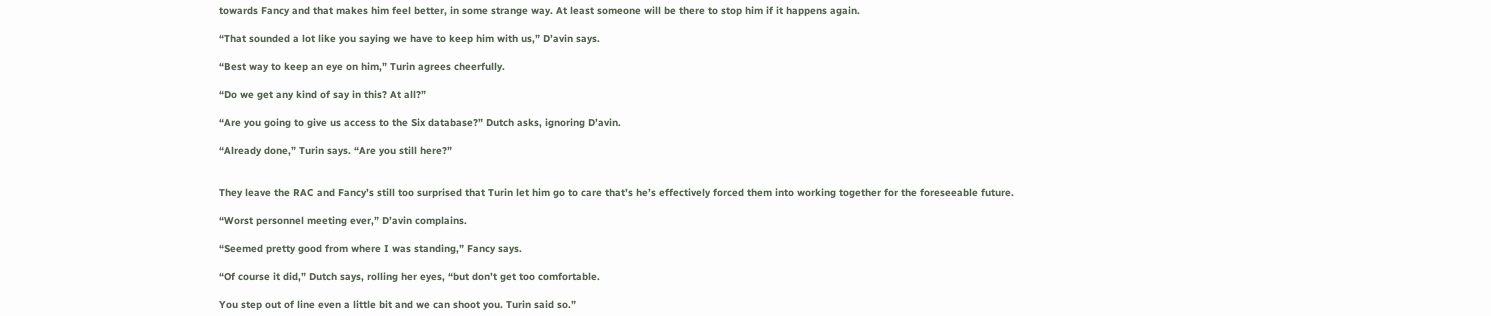towards Fancy and that makes him feel better, in some strange way. At least someone will be there to stop him if it happens again.

“That sounded a lot like you saying we have to keep him with us,” D’avin says.

“Best way to keep an eye on him,” Turin agrees cheerfully.

“Do we get any kind of say in this? At all?”

“Are you going to give us access to the Six database?” Dutch asks, ignoring D’avin.

“Already done,” Turin says. “Are you still here?”


They leave the RAC and Fancy’s still too surprised that Turin let him go to care that’s he’s effectively forced them into working together for the foreseeable future.

“Worst personnel meeting ever,” D’avin complains.

“Seemed pretty good from where I was standing,” Fancy says.

“Of course it did,” Dutch says, rolling her eyes, “but don’t get too comfortable.

You step out of line even a little bit and we can shoot you. Turin said so.”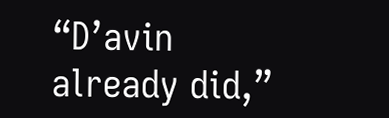“D’avin already did,”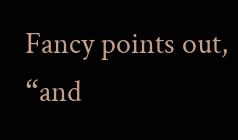Fancy points out, “and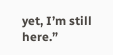yet, I’m still here.”